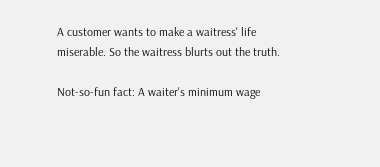A customer wants to make a waitress' life miserable. So the waitress blurts out the truth.

Not-so-fun fact: A waiter's minimum wage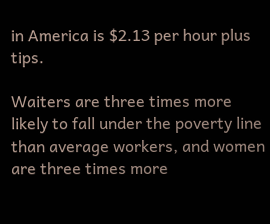in America is $2.13 per hour plus tips.

Waiters are three times more likely to fall under the poverty line than average workers, and women are three times more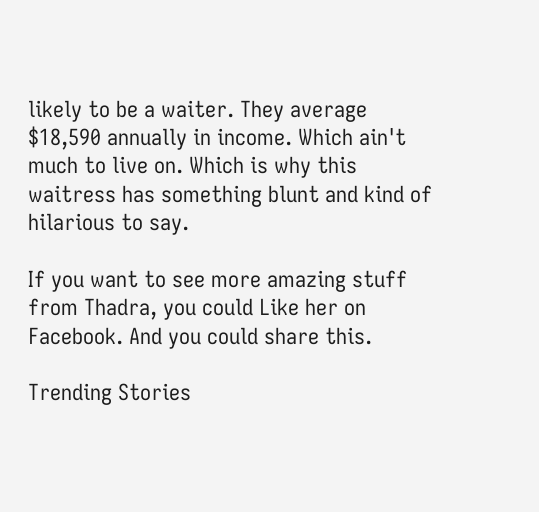likely to be a waiter. They average $18,590 annually in income. Which ain't much to live on. Which is why this waitress has something blunt and kind of hilarious to say.

If you want to see more amazing stuff from Thadra, you could Like her on Facebook. And you could share this.

Trending Stories